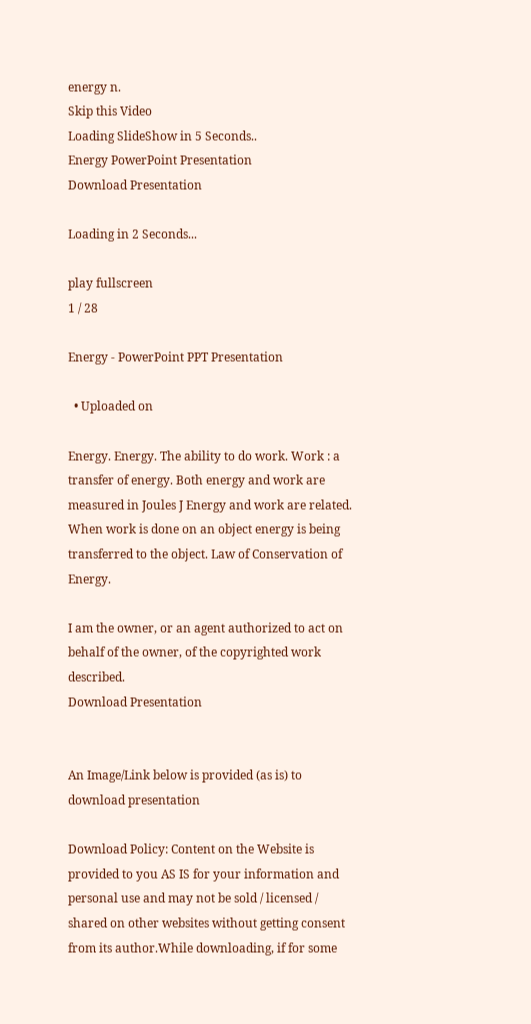energy n.
Skip this Video
Loading SlideShow in 5 Seconds..
Energy PowerPoint Presentation
Download Presentation

Loading in 2 Seconds...

play fullscreen
1 / 28

Energy - PowerPoint PPT Presentation

  • Uploaded on

Energy. Energy. The ability to do work. Work : a transfer of energy. Both energy and work are measured in Joules J Energy and work are related. When work is done on an object energy is being transferred to the object. Law of Conservation of Energy.

I am the owner, or an agent authorized to act on behalf of the owner, of the copyrighted work described.
Download Presentation


An Image/Link below is provided (as is) to download presentation

Download Policy: Content on the Website is provided to you AS IS for your information and personal use and may not be sold / licensed / shared on other websites without getting consent from its author.While downloading, if for some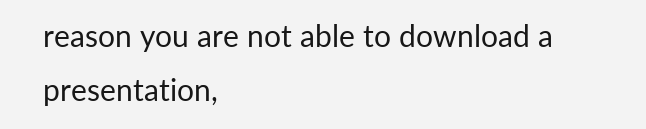reason you are not able to download a presentation,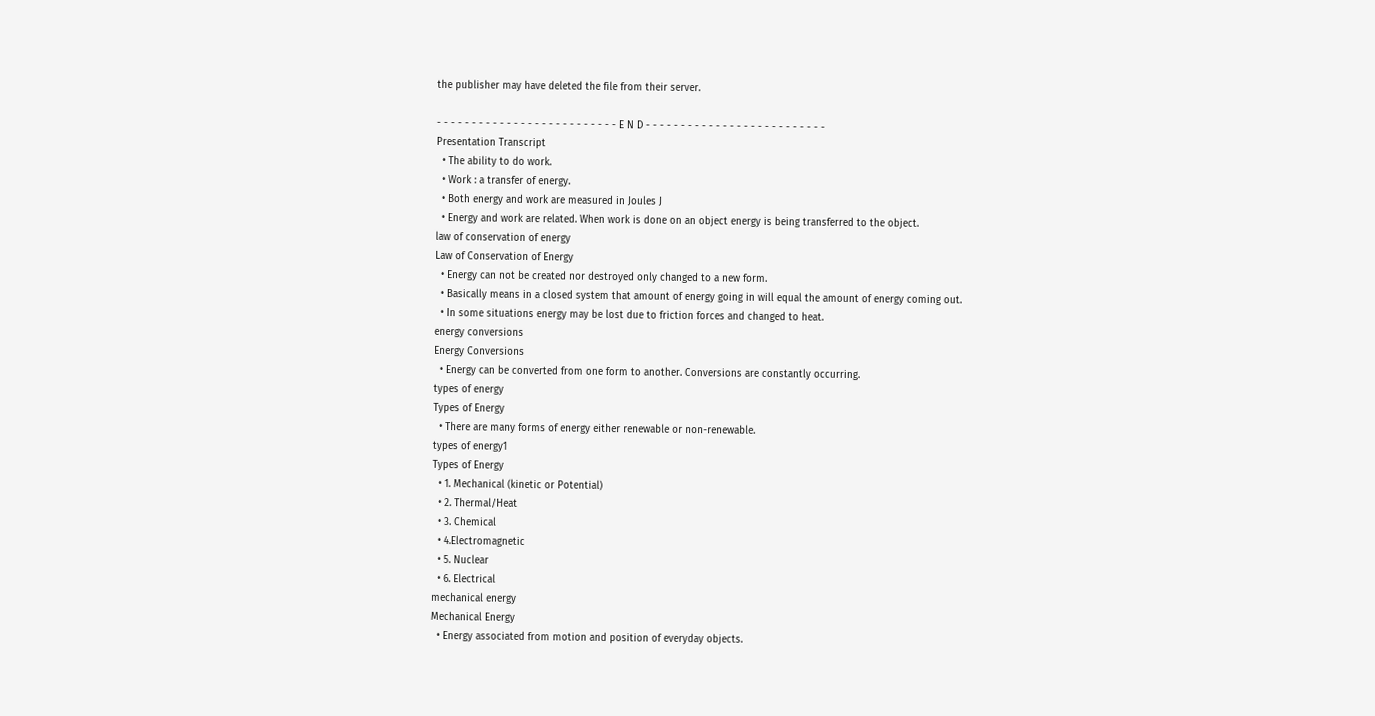the publisher may have deleted the file from their server.

- - - - - - - - - - - - - - - - - - - - - - - - - - E N D - - - - - - - - - - - - - - - - - - - - - - - - - -
Presentation Transcript
  • The ability to do work.
  • Work : a transfer of energy.
  • Both energy and work are measured in Joules J
  • Energy and work are related. When work is done on an object energy is being transferred to the object.
law of conservation of energy
Law of Conservation of Energy
  • Energy can not be created nor destroyed only changed to a new form.
  • Basically means in a closed system that amount of energy going in will equal the amount of energy coming out.
  • In some situations energy may be lost due to friction forces and changed to heat.
energy conversions
Energy Conversions
  • Energy can be converted from one form to another. Conversions are constantly occurring.
types of energy
Types of Energy
  • There are many forms of energy either renewable or non-renewable.
types of energy1
Types of Energy
  • 1. Mechanical (kinetic or Potential)
  • 2. Thermal/Heat
  • 3. Chemical
  • 4.Electromagnetic
  • 5. Nuclear
  • 6. Electrical
mechanical energy
Mechanical Energy
  • Energy associated from motion and position of everyday objects.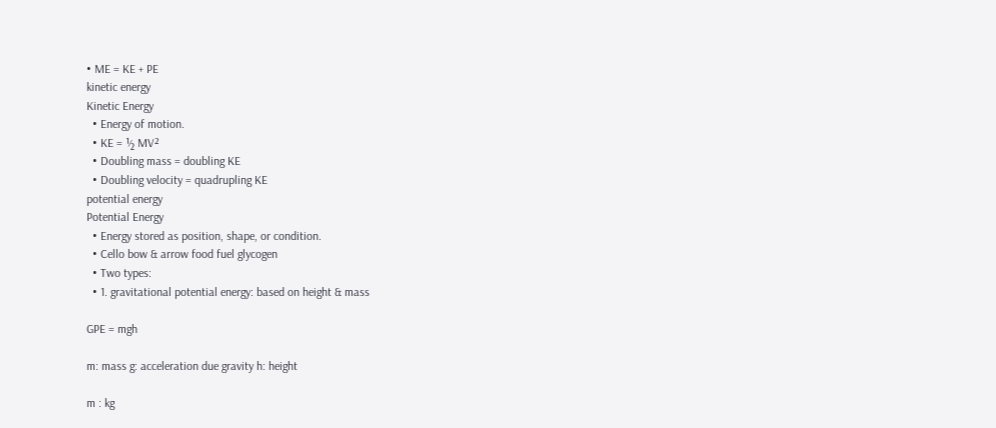• ME = KE + PE
kinetic energy
Kinetic Energy
  • Energy of motion.
  • KE = ½ MV²
  • Doubling mass = doubling KE
  • Doubling velocity = quadrupling KE
potential energy
Potential Energy
  • Energy stored as position, shape, or condition.
  • Cello bow & arrow food fuel glycogen
  • Two types:
  • 1. gravitational potential energy: based on height & mass

GPE = mgh

m: mass g: acceleration due gravity h: height

m : kg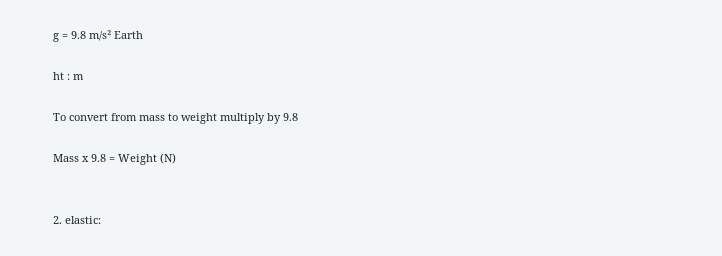g = 9.8 m/s² Earth

ht : m

To convert from mass to weight multiply by 9.8

Mass x 9.8 = Weight (N)


2. elastic: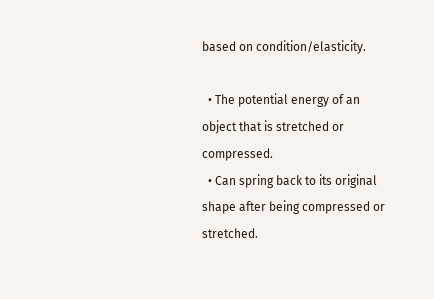based on condition/elasticity.

  • The potential energy of an object that is stretched or compressed.
  • Can spring back to its original shape after being compressed or stretched.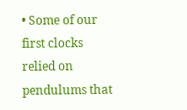• Some of our first clocks relied on pendulums that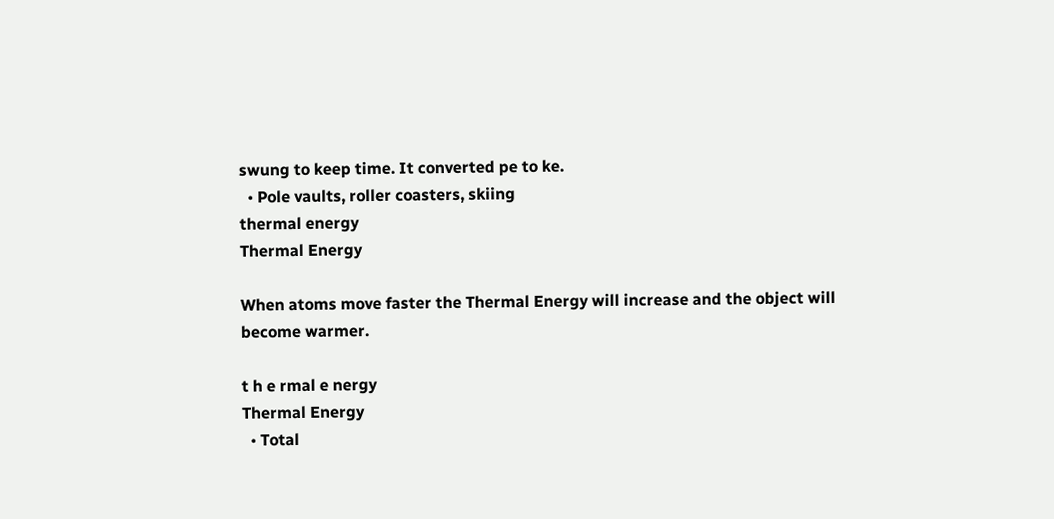swung to keep time. It converted pe to ke.
  • Pole vaults, roller coasters, skiing
thermal energy
Thermal Energy

When atoms move faster the Thermal Energy will increase and the object will become warmer.

t h e rmal e nergy
Thermal Energy
  • Total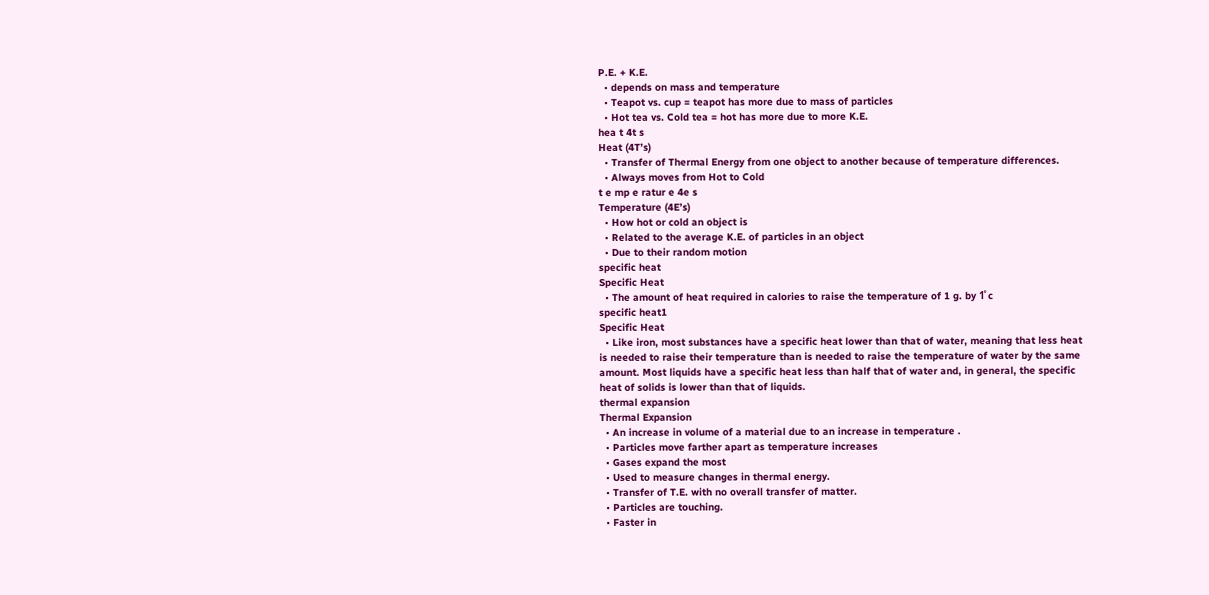P.E. + K.E.
  • depends on mass and temperature
  • Teapot vs. cup = teapot has more due to mass of particles
  • Hot tea vs. Cold tea = hot has more due to more K.E.
hea t 4t s
Heat (4T’s)
  • Transfer of Thermal Energy from one object to another because of temperature differences.
  • Always moves from Hot to Cold
t e mp e ratur e 4e s
Temperature (4E’s)
  • How hot or cold an object is
  • Related to the average K.E. of particles in an object
  • Due to their random motion
specific heat
Specific Heat
  • The amount of heat required in calories to raise the temperature of 1 g. by 1ͦ c
specific heat1
Specific Heat
  • Like iron, most substances have a specific heat lower than that of water, meaning that less heat is needed to raise their temperature than is needed to raise the temperature of water by the same amount. Most liquids have a specific heat less than half that of water and, in general, the specific heat of solids is lower than that of liquids.
thermal expansion
Thermal Expansion
  • An increase in volume of a material due to an increase in temperature .
  • Particles move farther apart as temperature increases
  • Gases expand the most
  • Used to measure changes in thermal energy.
  • Transfer of T.E. with no overall transfer of matter.
  • Particles are touching.
  • Faster in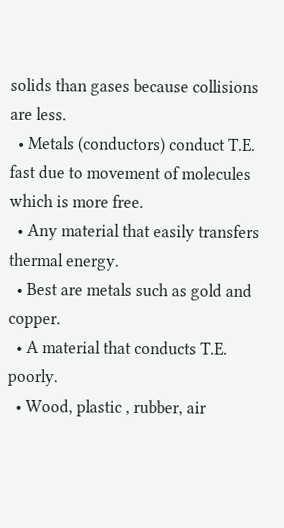solids than gases because collisions are less.
  • Metals (conductors) conduct T.E. fast due to movement of molecules which is more free.
  • Any material that easily transfers thermal energy.
  • Best are metals such as gold and copper.
  • A material that conducts T.E. poorly.
  • Wood, plastic , rubber, air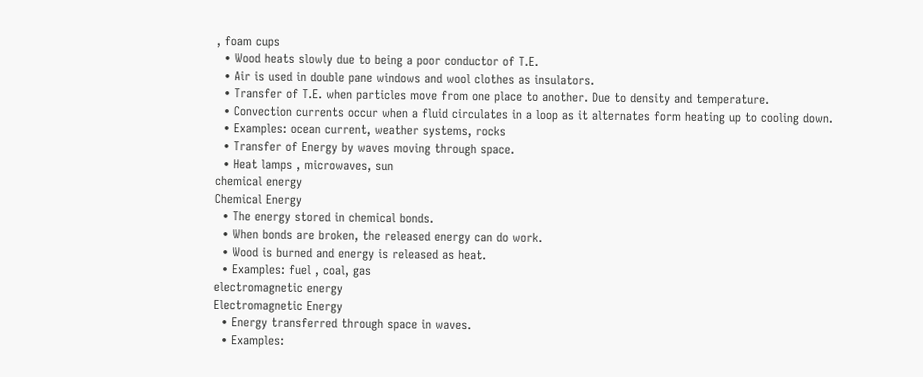, foam cups
  • Wood heats slowly due to being a poor conductor of T.E.
  • Air is used in double pane windows and wool clothes as insulators.
  • Transfer of T.E. when particles move from one place to another. Due to density and temperature.
  • Convection currents occur when a fluid circulates in a loop as it alternates form heating up to cooling down.
  • Examples: ocean current, weather systems, rocks
  • Transfer of Energy by waves moving through space.
  • Heat lamps , microwaves, sun
chemical energy
Chemical Energy
  • The energy stored in chemical bonds.
  • When bonds are broken, the released energy can do work.
  • Wood is burned and energy is released as heat.
  • Examples: fuel , coal, gas
electromagnetic energy
Electromagnetic Energy
  • Energy transferred through space in waves.
  • Examples: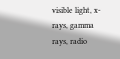visible light, x-rays, gamma rays, radio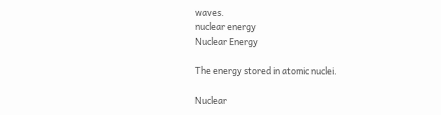waves.
nuclear energy
Nuclear Energy

The energy stored in atomic nuclei.

Nuclear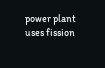power plant uses fission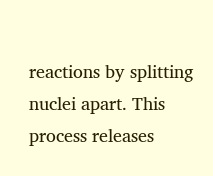reactions by splitting nuclei apart. This process releases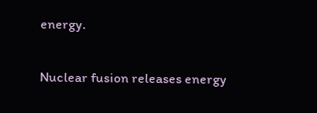energy.

Nuclear fusion releases energy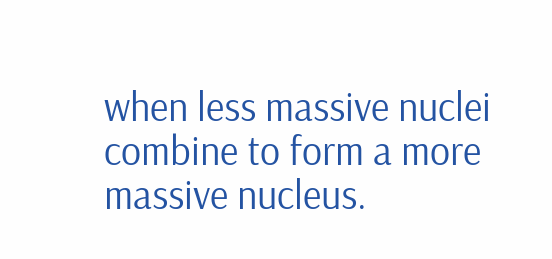when less massive nuclei combine to form a more massive nucleus.